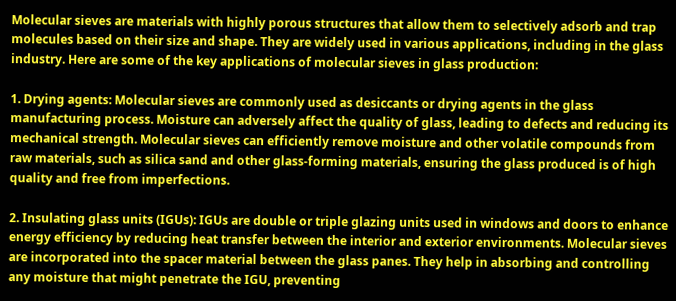Molecular sieves are materials with highly porous structures that allow them to selectively adsorb and trap molecules based on their size and shape. They are widely used in various applications, including in the glass industry. Here are some of the key applications of molecular sieves in glass production:

1. Drying agents: Molecular sieves are commonly used as desiccants or drying agents in the glass manufacturing process. Moisture can adversely affect the quality of glass, leading to defects and reducing its mechanical strength. Molecular sieves can efficiently remove moisture and other volatile compounds from raw materials, such as silica sand and other glass-forming materials, ensuring the glass produced is of high quality and free from imperfections.

2. Insulating glass units (IGUs): IGUs are double or triple glazing units used in windows and doors to enhance energy efficiency by reducing heat transfer between the interior and exterior environments. Molecular sieves are incorporated into the spacer material between the glass panes. They help in absorbing and controlling any moisture that might penetrate the IGU, preventing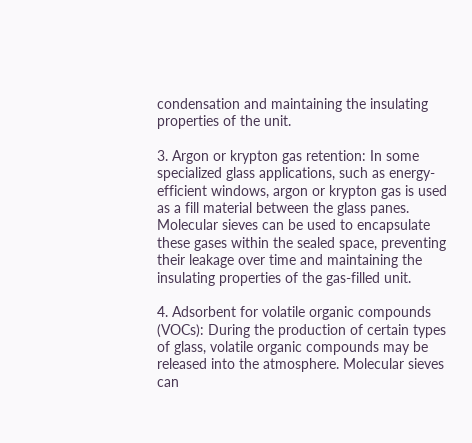condensation and maintaining the insulating properties of the unit.

3. Argon or krypton gas retention: In some specialized glass applications, such as energy-efficient windows, argon or krypton gas is used as a fill material between the glass panes. Molecular sieves can be used to encapsulate these gases within the sealed space, preventing their leakage over time and maintaining the insulating properties of the gas-filled unit.

4. Adsorbent for volatile organic compounds (VOCs): During the production of certain types of glass, volatile organic compounds may be released into the atmosphere. Molecular sieves can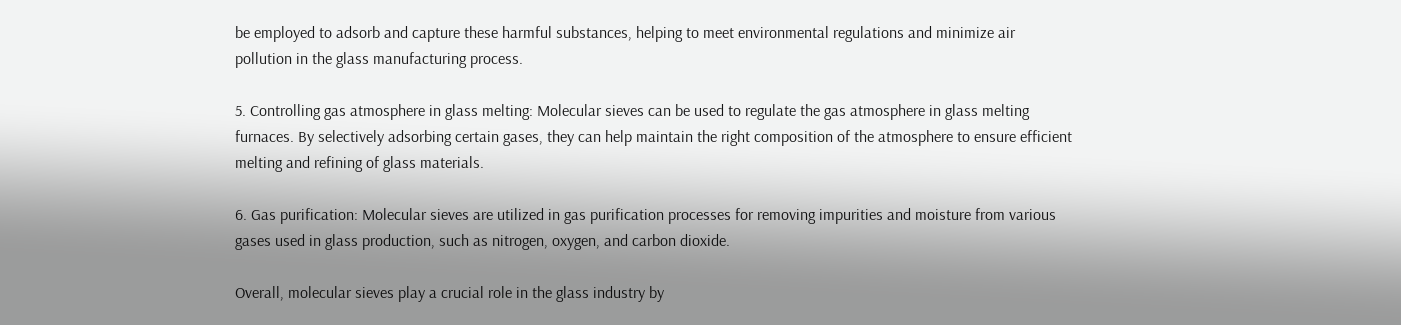be employed to adsorb and capture these harmful substances, helping to meet environmental regulations and minimize air pollution in the glass manufacturing process.

5. Controlling gas atmosphere in glass melting: Molecular sieves can be used to regulate the gas atmosphere in glass melting furnaces. By selectively adsorbing certain gases, they can help maintain the right composition of the atmosphere to ensure efficient melting and refining of glass materials.

6. Gas purification: Molecular sieves are utilized in gas purification processes for removing impurities and moisture from various gases used in glass production, such as nitrogen, oxygen, and carbon dioxide.

Overall, molecular sieves play a crucial role in the glass industry by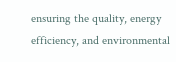ensuring the quality, energy efficiency, and environmental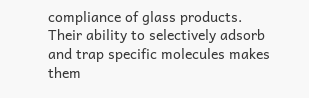compliance of glass products. Their ability to selectively adsorb and trap specific molecules makes them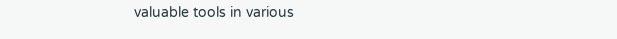valuable tools in various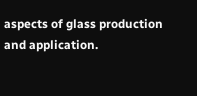aspects of glass production and application.